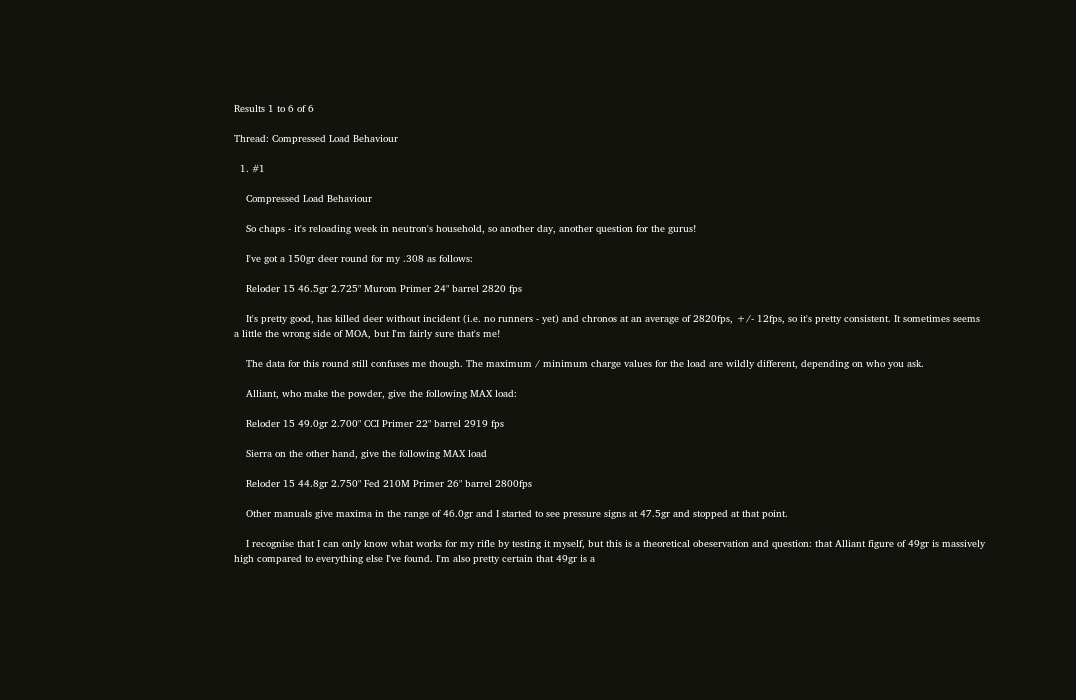Results 1 to 6 of 6

Thread: Compressed Load Behaviour

  1. #1

    Compressed Load Behaviour

    So chaps - it's reloading week in neutron's household, so another day, another question for the gurus!

    I've got a 150gr deer round for my .308 as follows:

    Reloder 15 46.5gr 2.725" Murom Primer 24" barrel 2820 fps

    It's pretty good, has killed deer without incident (i.e. no runners - yet) and chronos at an average of 2820fps, +/- 12fps, so it's pretty consistent. It sometimes seems a little the wrong side of MOA, but I'm fairly sure that's me!

    The data for this round still confuses me though. The maximum / minimum charge values for the load are wildly different, depending on who you ask.

    Alliant, who make the powder, give the following MAX load:

    Reloder 15 49.0gr 2.700" CCI Primer 22" barrel 2919 fps

    Sierra on the other hand, give the following MAX load

    Reloder 15 44.8gr 2.750" Fed 210M Primer 26" barrel 2800fps

    Other manuals give maxima in the range of 46.0gr and I started to see pressure signs at 47.5gr and stopped at that point.

    I recognise that I can only know what works for my rifle by testing it myself, but this is a theoretical obeservation and question: that Alliant figure of 49gr is massively high compared to everything else I've found. I'm also pretty certain that 49gr is a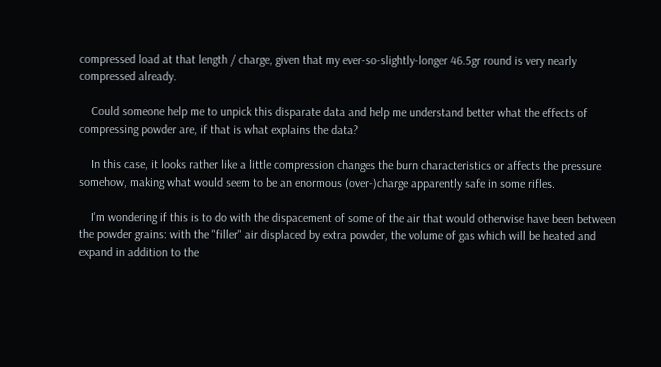compressed load at that length / charge, given that my ever-so-slightly-longer 46.5gr round is very nearly compressed already.

    Could someone help me to unpick this disparate data and help me understand better what the effects of compressing powder are, if that is what explains the data?

    In this case, it looks rather like a little compression changes the burn characteristics or affects the pressure somehow, making what would seem to be an enormous (over-)charge apparently safe in some rifles.

    I'm wondering if this is to do with the dispacement of some of the air that would otherwise have been between the powder grains: with the "filler" air displaced by extra powder, the volume of gas which will be heated and expand in addition to the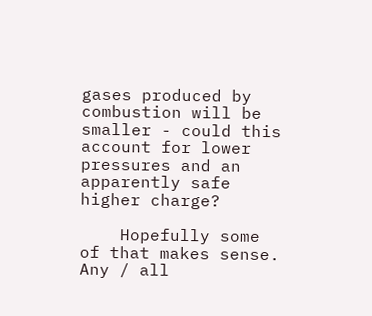gases produced by combustion will be smaller - could this account for lower pressures and an apparently safe higher charge?

    Hopefully some of that makes sense. Any / all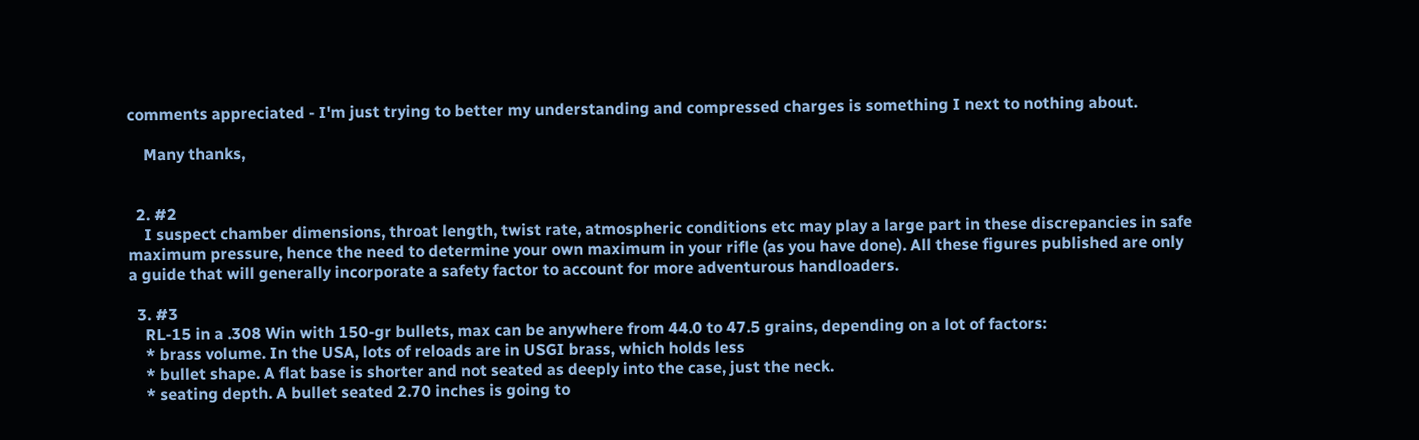comments appreciated - I'm just trying to better my understanding and compressed charges is something I next to nothing about.

    Many thanks,


  2. #2
    I suspect chamber dimensions, throat length, twist rate, atmospheric conditions etc may play a large part in these discrepancies in safe maximum pressure, hence the need to determine your own maximum in your rifle (as you have done). All these figures published are only a guide that will generally incorporate a safety factor to account for more adventurous handloaders.

  3. #3
    RL-15 in a .308 Win with 150-gr bullets, max can be anywhere from 44.0 to 47.5 grains, depending on a lot of factors:
    * brass volume. In the USA, lots of reloads are in USGI brass, which holds less
    * bullet shape. A flat base is shorter and not seated as deeply into the case, just the neck.
    * seating depth. A bullet seated 2.70 inches is going to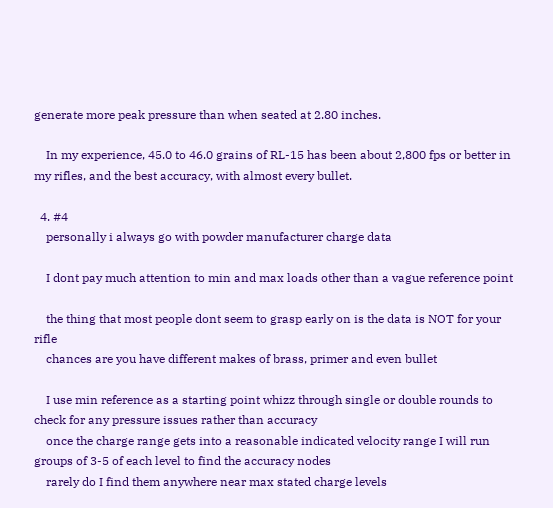generate more peak pressure than when seated at 2.80 inches.

    In my experience, 45.0 to 46.0 grains of RL-15 has been about 2,800 fps or better in my rifles, and the best accuracy, with almost every bullet.

  4. #4
    personally i always go with powder manufacturer charge data

    I dont pay much attention to min and max loads other than a vague reference point

    the thing that most people dont seem to grasp early on is the data is NOT for your rifle
    chances are you have different makes of brass, primer and even bullet

    I use min reference as a starting point whizz through single or double rounds to check for any pressure issues rather than accuracy
    once the charge range gets into a reasonable indicated velocity range I will run groups of 3-5 of each level to find the accuracy nodes
    rarely do I find them anywhere near max stated charge levels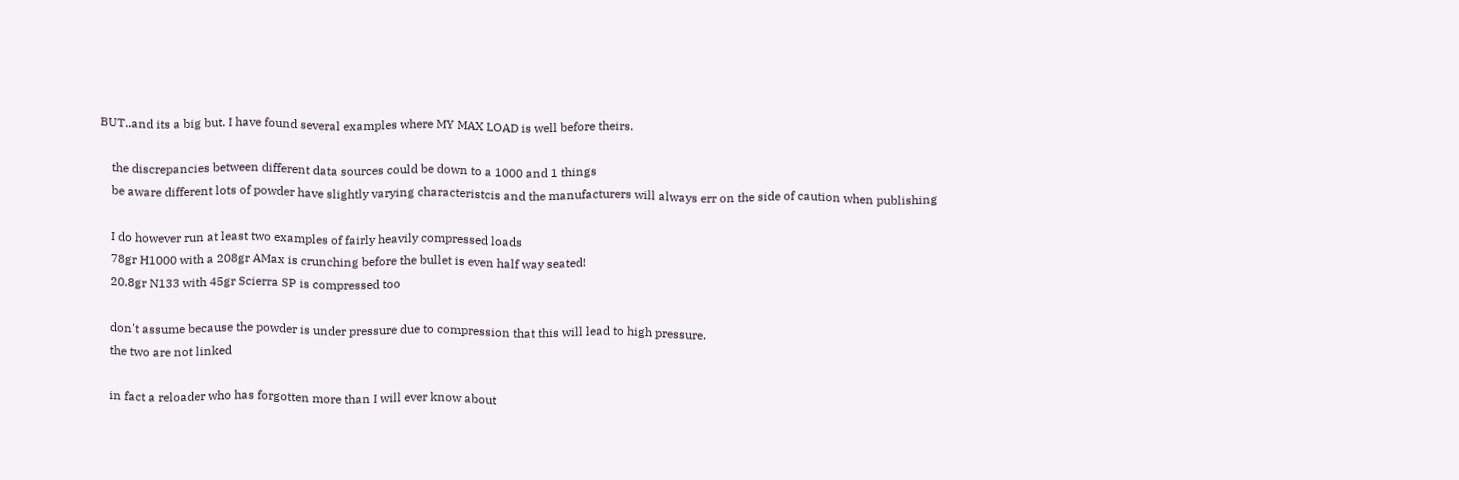BUT..and its a big but. I have found several examples where MY MAX LOAD is well before theirs.

    the discrepancies between different data sources could be down to a 1000 and 1 things
    be aware different lots of powder have slightly varying characteristcis and the manufacturers will always err on the side of caution when publishing

    I do however run at least two examples of fairly heavily compressed loads
    78gr H1000 with a 208gr AMax is crunching before the bullet is even half way seated!
    20.8gr N133 with 45gr Scierra SP is compressed too

    don't assume because the powder is under pressure due to compression that this will lead to high pressure.
    the two are not linked

    in fact a reloader who has forgotten more than I will ever know about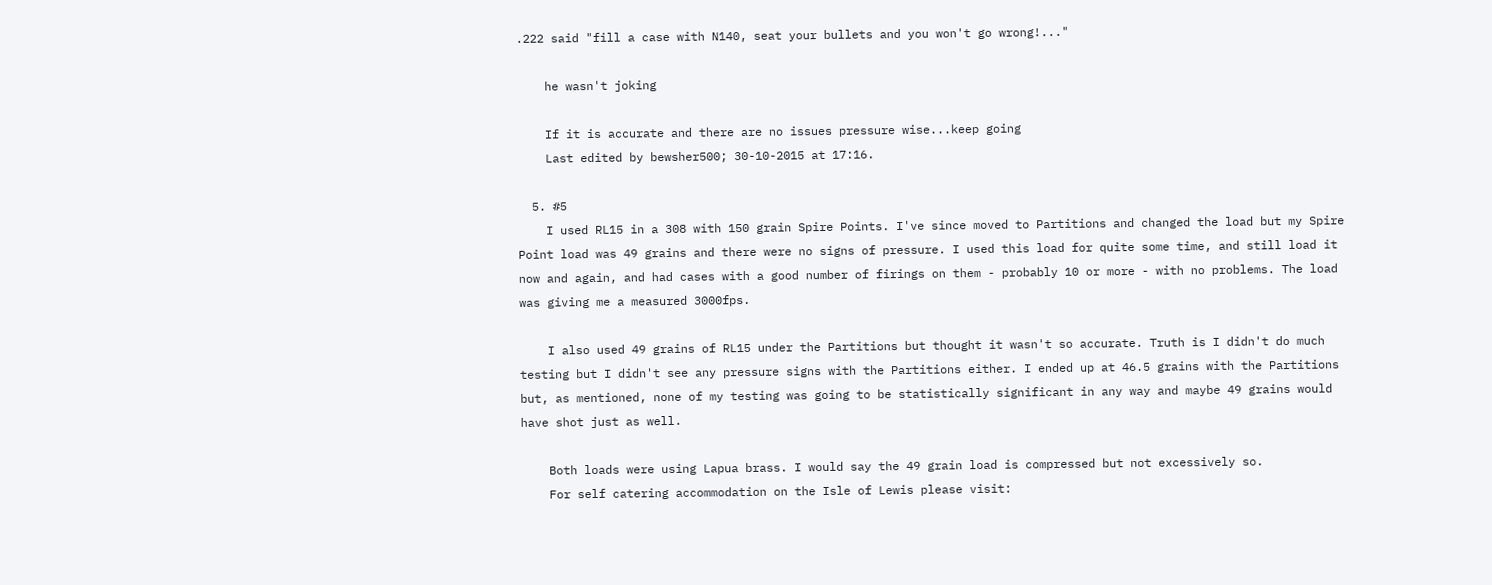.222 said "fill a case with N140, seat your bullets and you won't go wrong!..."

    he wasn't joking

    If it is accurate and there are no issues pressure wise...keep going
    Last edited by bewsher500; 30-10-2015 at 17:16.

  5. #5
    I used RL15 in a 308 with 150 grain Spire Points. I've since moved to Partitions and changed the load but my Spire Point load was 49 grains and there were no signs of pressure. I used this load for quite some time, and still load it now and again, and had cases with a good number of firings on them - probably 10 or more - with no problems. The load was giving me a measured 3000fps.

    I also used 49 grains of RL15 under the Partitions but thought it wasn't so accurate. Truth is I didn't do much testing but I didn't see any pressure signs with the Partitions either. I ended up at 46.5 grains with the Partitions but, as mentioned, none of my testing was going to be statistically significant in any way and maybe 49 grains would have shot just as well.

    Both loads were using Lapua brass. I would say the 49 grain load is compressed but not excessively so.
    For self catering accommodation on the Isle of Lewis please visit: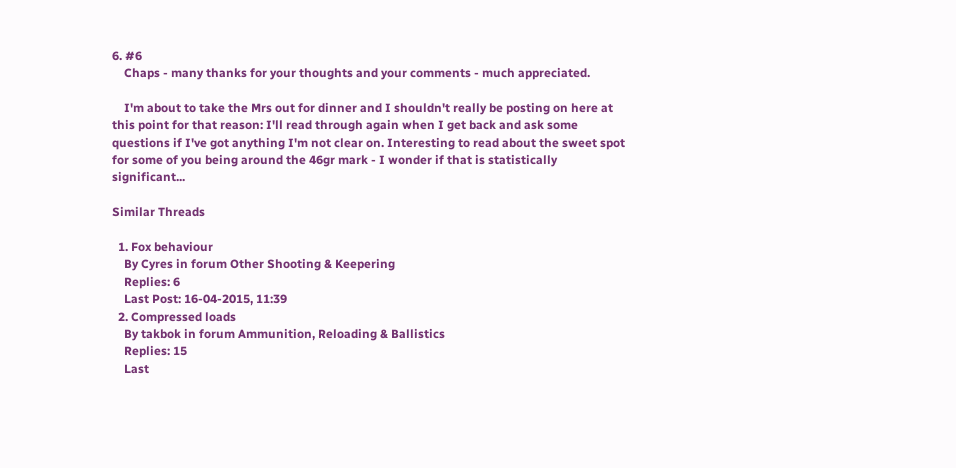6. #6
    Chaps - many thanks for your thoughts and your comments - much appreciated.

    I'm about to take the Mrs out for dinner and I shouldn't really be posting on here at this point for that reason: I'll read through again when I get back and ask some questions if I've got anything I'm not clear on. Interesting to read about the sweet spot for some of you being around the 46gr mark - I wonder if that is statistically significant...

Similar Threads

  1. Fox behaviour
    By Cyres in forum Other Shooting & Keepering
    Replies: 6
    Last Post: 16-04-2015, 11:39
  2. Compressed loads
    By takbok in forum Ammunition, Reloading & Ballistics
    Replies: 15
    Last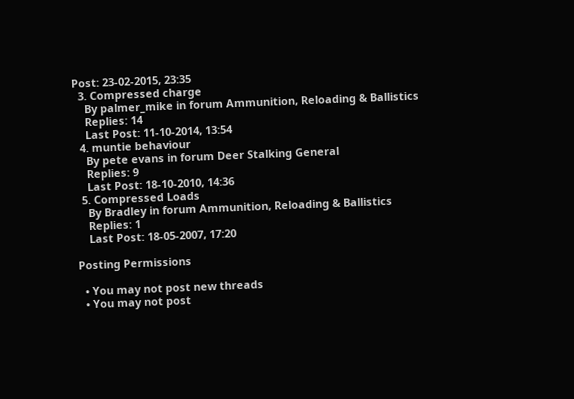Post: 23-02-2015, 23:35
  3. Compressed charge
    By palmer_mike in forum Ammunition, Reloading & Ballistics
    Replies: 14
    Last Post: 11-10-2014, 13:54
  4. muntie behaviour
    By pete evans in forum Deer Stalking General
    Replies: 9
    Last Post: 18-10-2010, 14:36
  5. Compressed Loads
    By Bradley in forum Ammunition, Reloading & Ballistics
    Replies: 1
    Last Post: 18-05-2007, 17:20

Posting Permissions

  • You may not post new threads
  • You may not post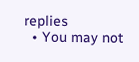replies
  • You may not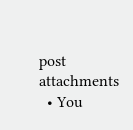post attachments
  • You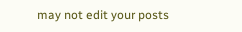may not edit your posts